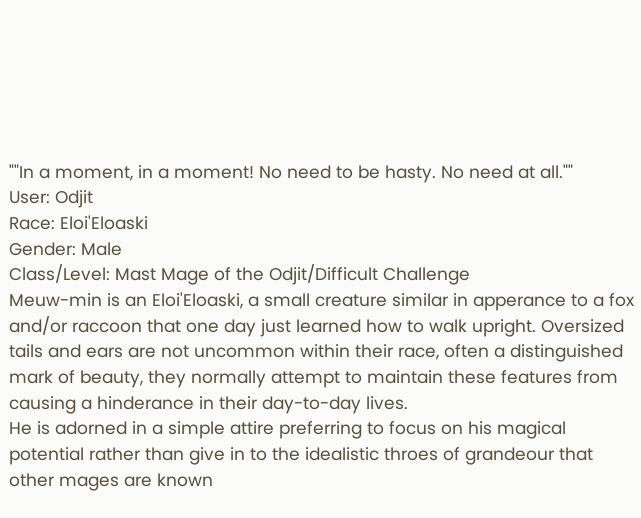""In a moment, in a moment! No need to be hasty. No need at all.""
User: Odjit
Race: Eloi'Eloaski
Gender: Male
Class/Level: Mast Mage of the Odjit/Difficult Challenge
Meuw-min is an Eloi'Eloaski, a small creature similar in apperance to a fox and/or raccoon that one day just learned how to walk upright. Oversized tails and ears are not uncommon within their race, often a distinguished mark of beauty, they normally attempt to maintain these features from causing a hinderance in their day-to-day lives.
He is adorned in a simple attire preferring to focus on his magical potential rather than give in to the idealistic throes of grandeour that other mages are known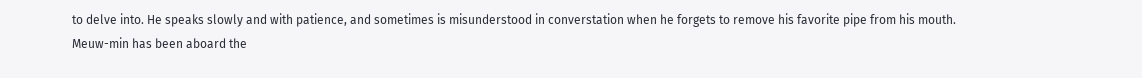to delve into. He speaks slowly and with patience, and sometimes is misunderstood in converstation when he forgets to remove his favorite pipe from his mouth.
Meuw-min has been aboard the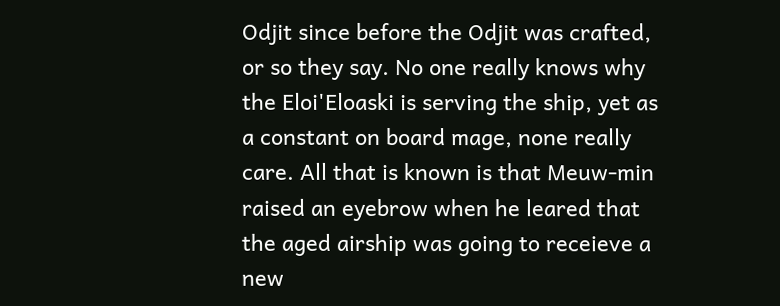Odjit since before the Odjit was crafted, or so they say. No one really knows why the Eloi'Eloaski is serving the ship, yet as a constant on board mage, none really care. All that is known is that Meuw-min raised an eyebrow when he leared that the aged airship was going to receieve a new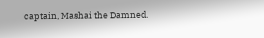captain, Mashai the Damned.